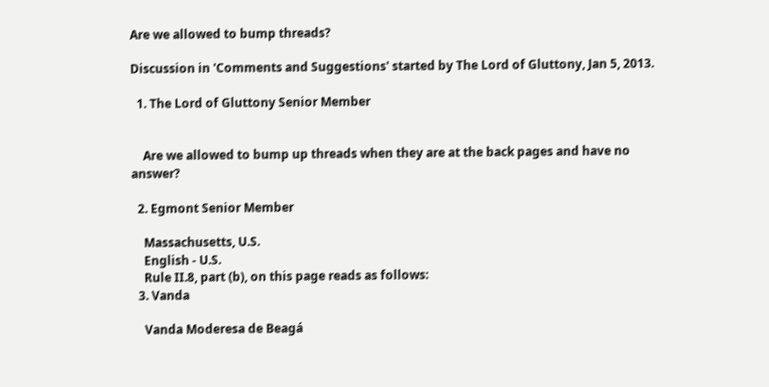Are we allowed to bump threads?

Discussion in 'Comments and Suggestions' started by The Lord of Gluttony, Jan 5, 2013.

  1. The Lord of Gluttony Senior Member


    Are we allowed to bump up threads when they are at the back pages and have no answer?

  2. Egmont Senior Member

    Massachusetts, U.S.
    English - U.S.
    Rule II.8, part (b), on this page reads as follows:
  3. Vanda

    Vanda Moderesa de Beagá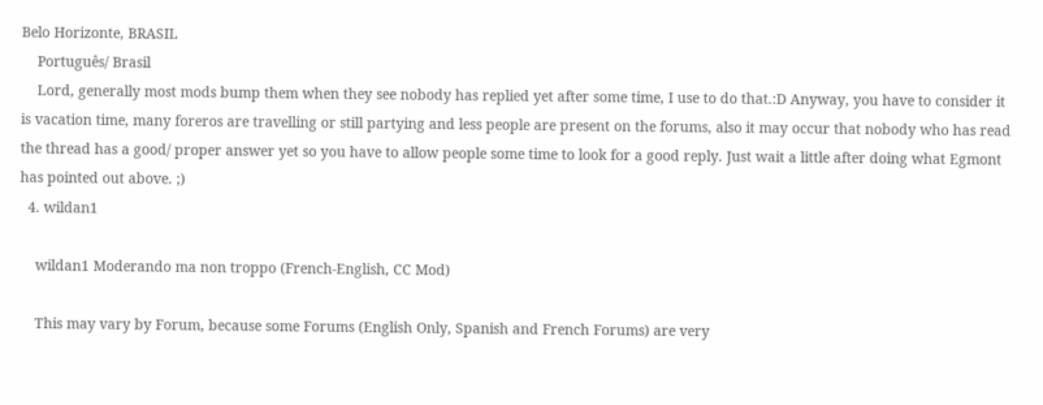Belo Horizonte, BRASIL
    Português/ Brasil
    Lord, generally most mods bump them when they see nobody has replied yet after some time, I use to do that.:D Anyway, you have to consider it is vacation time, many foreros are travelling or still partying and less people are present on the forums, also it may occur that nobody who has read the thread has a good/ proper answer yet so you have to allow people some time to look for a good reply. Just wait a little after doing what Egmont has pointed out above. ;)
  4. wildan1

    wildan1 Moderando ma non troppo (French-English, CC Mod)

    This may vary by Forum, because some Forums (English Only, Spanish and French Forums) are very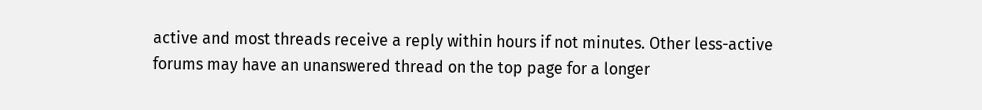active and most threads receive a reply within hours if not minutes. Other less-active forums may have an unanswered thread on the top page for a longer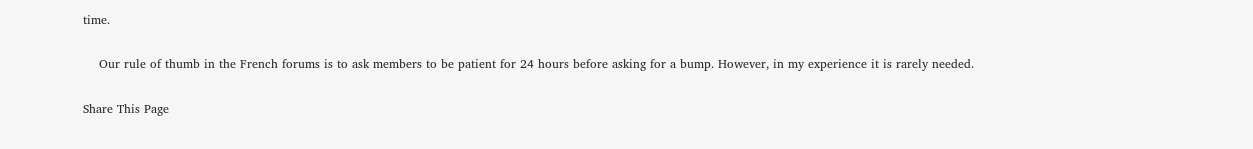time.

    Our rule of thumb in the French forums is to ask members to be patient for 24 hours before asking for a bump. However, in my experience it is rarely needed.

Share This Page